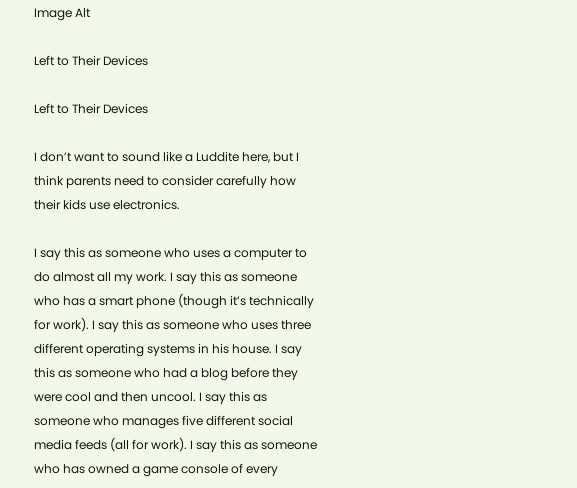Image Alt

Left to Their Devices

Left to Their Devices

I don’t want to sound like a Luddite here, but I think parents need to consider carefully how their kids use electronics.

I say this as someone who uses a computer to do almost all my work. I say this as someone who has a smart phone (though it’s technically for work). I say this as someone who uses three different operating systems in his house. I say this as someone who had a blog before they were cool and then uncool. I say this as someone who manages five different social media feeds (all for work). I say this as someone who has owned a game console of every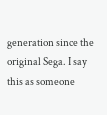generation since the original Sega. I say this as someone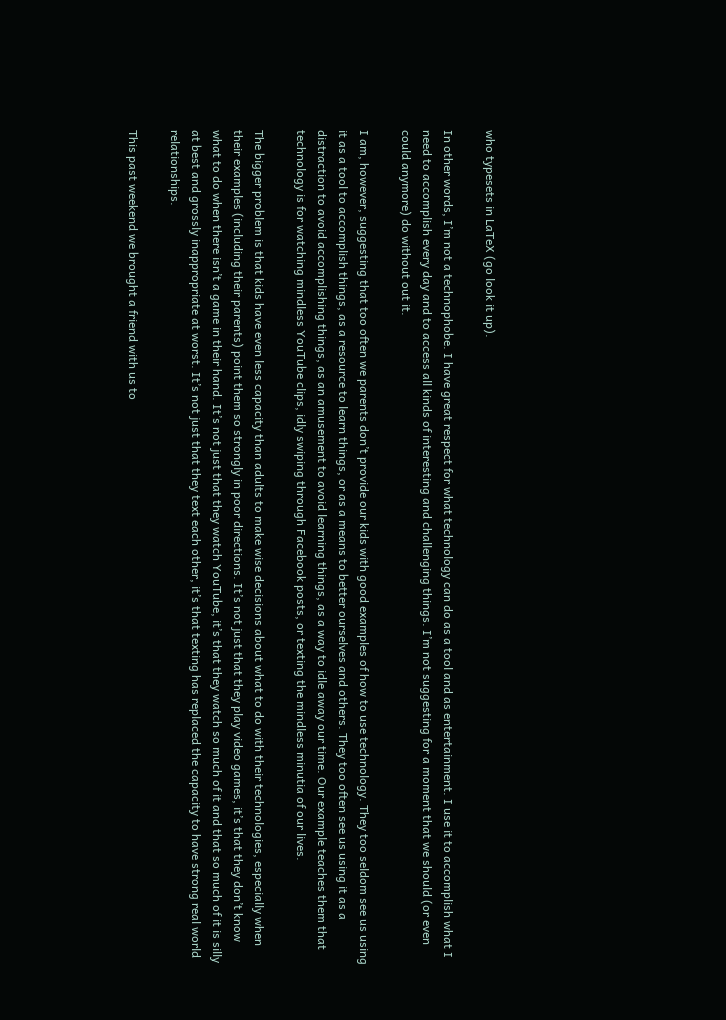who typesets in LaTeX (go look it up).

In other words, I’m not a technophobe. I have great respect for what technology can do as a tool and as entertainment. I use it to accomplish what I need to accomplish every day and to access all kinds of interesting and challenging things. I’m not suggesting for a moment that we should (or even could anymore) do without out it.

I am, however, suggesting that too often we parents don’t provide our kids with good examples of how to use technology. They too seldom see us using it as a tool to accomplish things, as a resource to learn things, or as a means to better ourselves and others. They too often see us using it as a distraction to avoid accomplishing things, as an amusement to avoid learning things, as a way to idle away our time. Our example teaches them that technology is for watching mindless YouTube clips, idly swiping through Facebook posts, or texting the mindless minutia of our lives.

The bigger problem is that kids have even less capacity than adults to make wise decisions about what to do with their technologies, especially when their examples (including their parents) point them so strongly in poor directions. It’s not just that they play video games, it’s that they don’t know what to do when there isn’t a game in their hand. It’s not just that they watch YouTube, it’s that they watch so much of it and that so much of it is silly at best and grossly inappropriate at worst. It’s not just that they text each other, it’s that texting has replaced the capacity to have strong real world relationships.

This past weekend we brought a friend with us to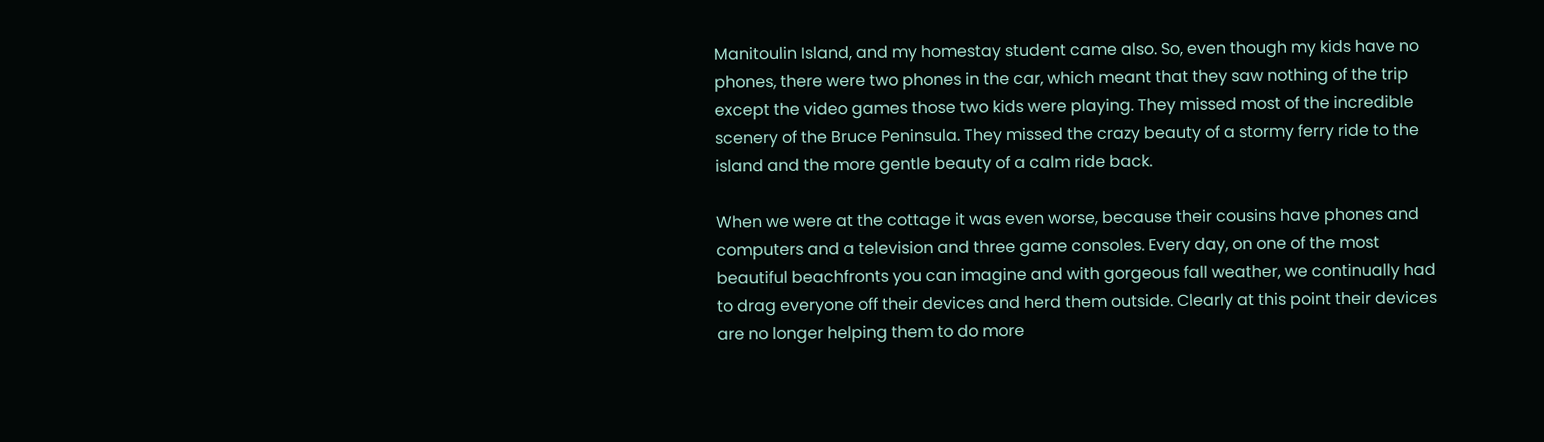Manitoulin Island, and my homestay student came also. So, even though my kids have no phones, there were two phones in the car, which meant that they saw nothing of the trip except the video games those two kids were playing. They missed most of the incredible scenery of the Bruce Peninsula. They missed the crazy beauty of a stormy ferry ride to the island and the more gentle beauty of a calm ride back.

When we were at the cottage it was even worse, because their cousins have phones and computers and a television and three game consoles. Every day, on one of the most beautiful beachfronts you can imagine and with gorgeous fall weather, we continually had to drag everyone off their devices and herd them outside. Clearly at this point their devices are no longer helping them to do more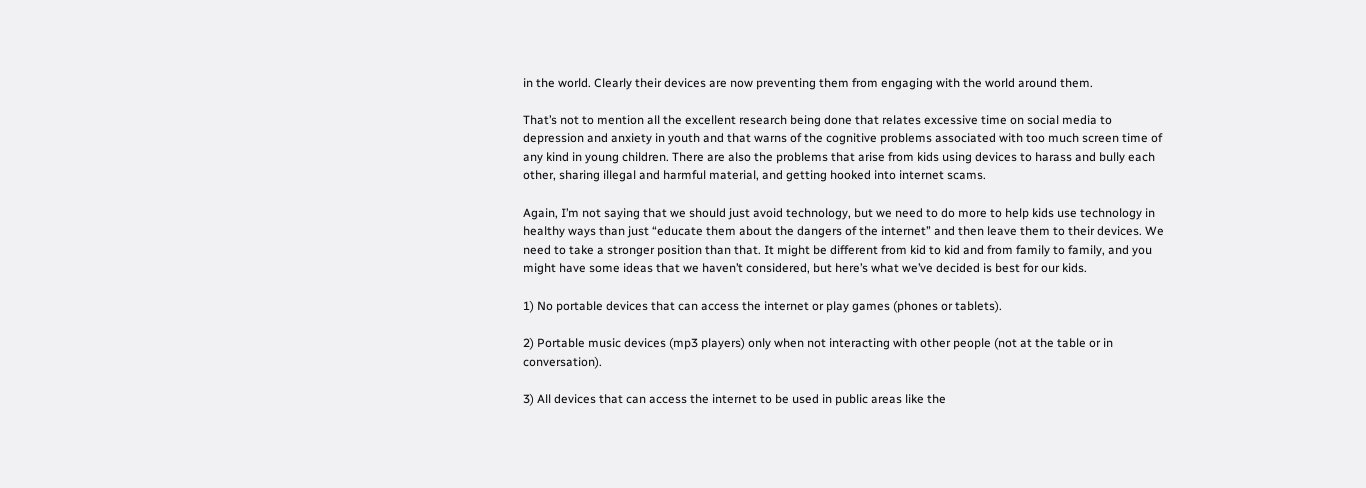in the world. Clearly their devices are now preventing them from engaging with the world around them.

That’s not to mention all the excellent research being done that relates excessive time on social media to depression and anxiety in youth and that warns of the cognitive problems associated with too much screen time of any kind in young children. There are also the problems that arise from kids using devices to harass and bully each other, sharing illegal and harmful material, and getting hooked into internet scams.

Again, I’m not saying that we should just avoid technology, but we need to do more to help kids use technology in healthy ways than just “educate them about the dangers of the internet” and then leave them to their devices. We need to take a stronger position than that. It might be different from kid to kid and from family to family, and you might have some ideas that we haven’t considered, but here’s what we’ve decided is best for our kids.

1) No portable devices that can access the internet or play games (phones or tablets).

2) Portable music devices (mp3 players) only when not interacting with other people (not at the table or in conversation).

3) All devices that can access the internet to be used in public areas like the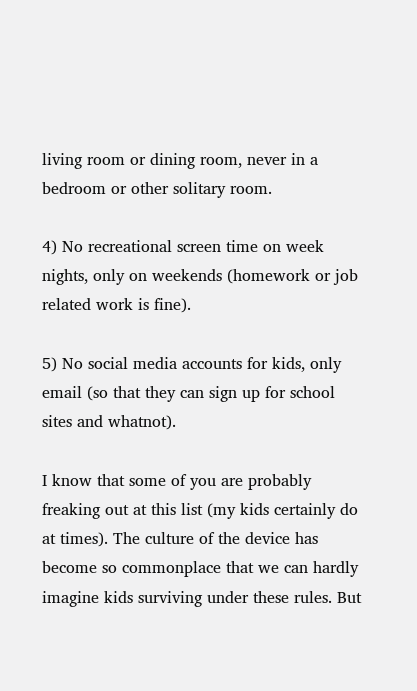living room or dining room, never in a bedroom or other solitary room.

4) No recreational screen time on week nights, only on weekends (homework or job related work is fine).

5) No social media accounts for kids, only email (so that they can sign up for school sites and whatnot).

I know that some of you are probably freaking out at this list (my kids certainly do at times). The culture of the device has become so commonplace that we can hardly imagine kids surviving under these rules. But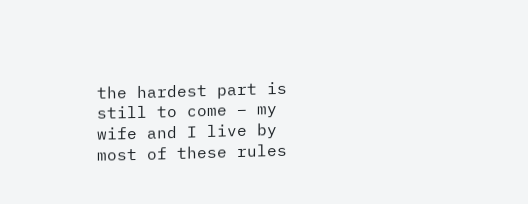the hardest part is still to come – my wife and I live by most of these rules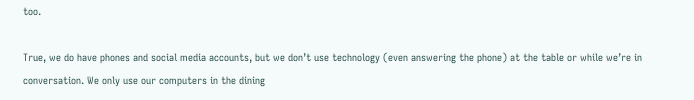too.

True, we do have phones and social media accounts, but we don’t use technology (even answering the phone) at the table or while we’re in conversation. We only use our computers in the dining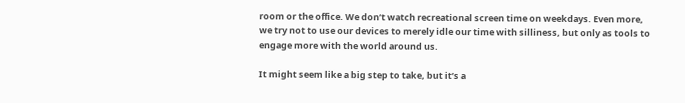room or the office. We don’t watch recreational screen time on weekdays. Even more, we try not to use our devices to merely idle our time with silliness, but only as tools to engage more with the world around us.

It might seem like a big step to take, but it’s a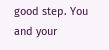good step. You and your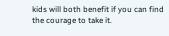kids will both benefit if you can find the courage to take it.